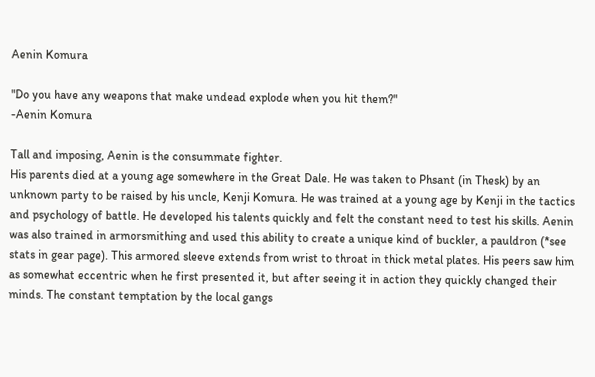Aenin Komura

"Do you have any weapons that make undead explode when you hit them?"
-Aenin Komura

Tall and imposing, Aenin is the consummate fighter.
His parents died at a young age somewhere in the Great Dale. He was taken to Phsant (in Thesk) by an unknown party to be raised by his uncle, Kenji Komura. He was trained at a young age by Kenji in the tactics and psychology of battle. He developed his talents quickly and felt the constant need to test his skills. Aenin was also trained in armorsmithing and used this ability to create a unique kind of buckler, a pauldron (*see stats in gear page). This armored sleeve extends from wrist to throat in thick metal plates. His peers saw him as somewhat eccentric when he first presented it, but after seeing it in action they quickly changed their minds. The constant temptation by the local gangs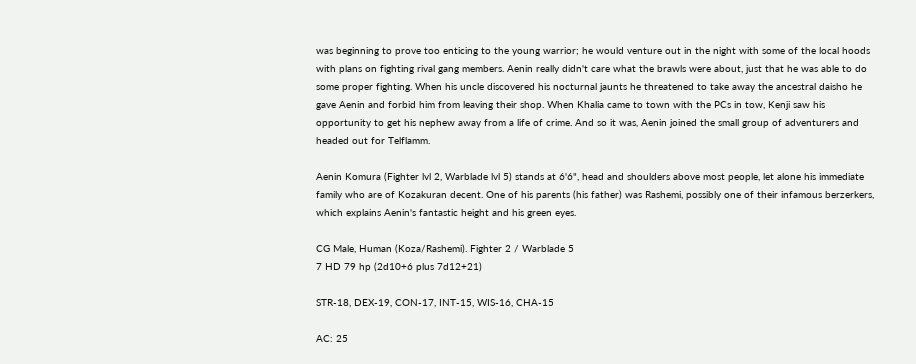was beginning to prove too enticing to the young warrior; he would venture out in the night with some of the local hoods with plans on fighting rival gang members. Aenin really didn't care what the brawls were about, just that he was able to do some proper fighting. When his uncle discovered his nocturnal jaunts he threatened to take away the ancestral daisho he gave Aenin and forbid him from leaving their shop. When Khalia came to town with the PCs in tow, Kenji saw his opportunity to get his nephew away from a life of crime. And so it was, Aenin joined the small group of adventurers and headed out for Telflamm.

Aenin Komura (Fighter lvl 2, Warblade lvl 5) stands at 6'6", head and shoulders above most people, let alone his immediate family who are of Kozakuran decent. One of his parents (his father) was Rashemi, possibly one of their infamous berzerkers, which explains Aenin's fantastic height and his green eyes.

CG Male, Human (Koza/Rashemi). Fighter 2 / Warblade 5
7 HD 79 hp (2d10+6 plus 7d12+21)

STR-18, DEX-19, CON-17, INT-15, WIS-16, CHA-15

AC: 25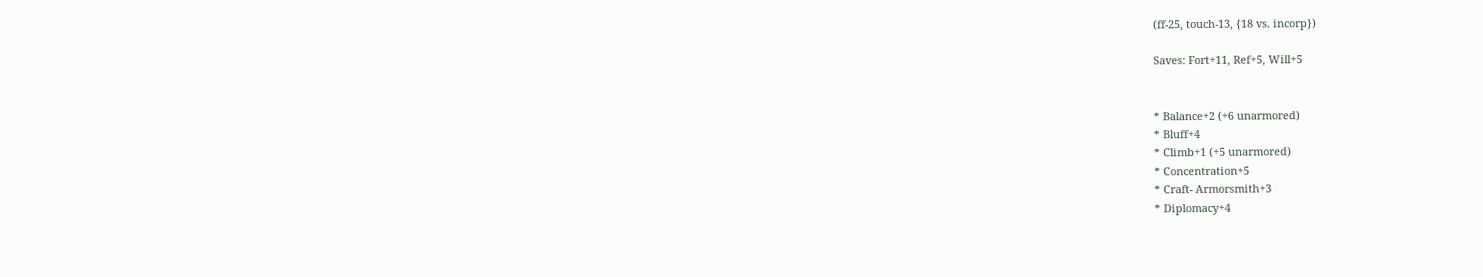(ff-25, touch-13, {18 vs. incorp})

Saves: Fort+11, Ref+5, Will+5


* Balance+2 (+6 unarmored)
* Bluff+4
* Climb+1 (+5 unarmored)
* Concentration+5
* Craft- Armorsmith+3
* Diplomacy+4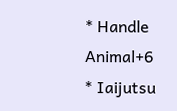* Handle Animal+6
* Iaijutsu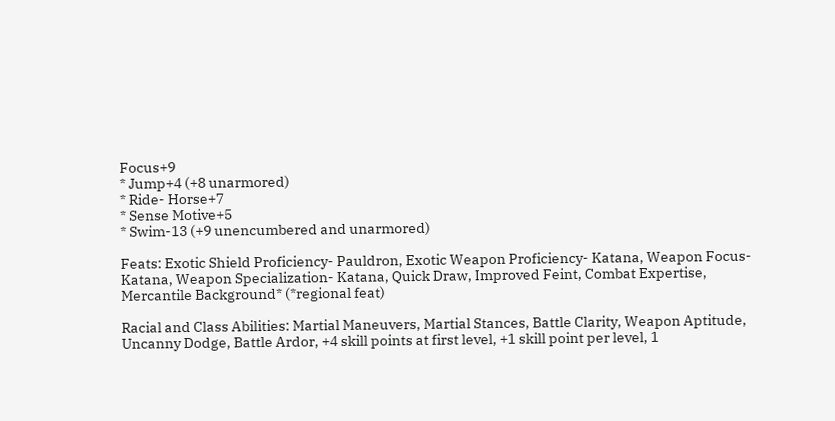Focus+9
* Jump+4 (+8 unarmored)
* Ride- Horse+7
* Sense Motive+5
* Swim-13 (+9 unencumbered and unarmored)

Feats: Exotic Shield Proficiency- Pauldron, Exotic Weapon Proficiency- Katana, Weapon Focus- Katana, Weapon Specialization- Katana, Quick Draw, Improved Feint, Combat Expertise, Mercantile Background* (*regional feat)

Racial and Class Abilities: Martial Maneuvers, Martial Stances, Battle Clarity, Weapon Aptitude, Uncanny Dodge, Battle Ardor, +4 skill points at first level, +1 skill point per level, 1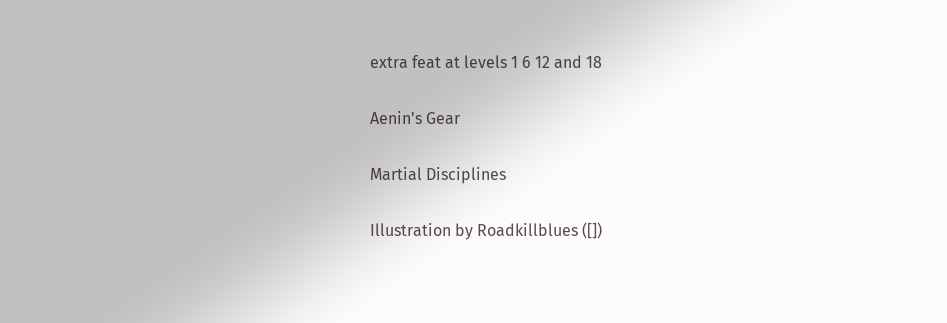extra feat at levels 1 6 12 and 18

Aenin's Gear

Martial Disciplines

Illustration by Roadkillblues ([])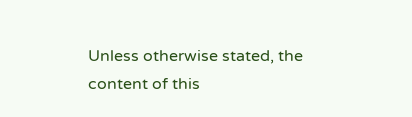Unless otherwise stated, the content of this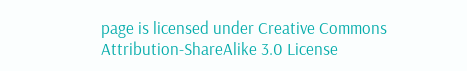page is licensed under Creative Commons Attribution-ShareAlike 3.0 License